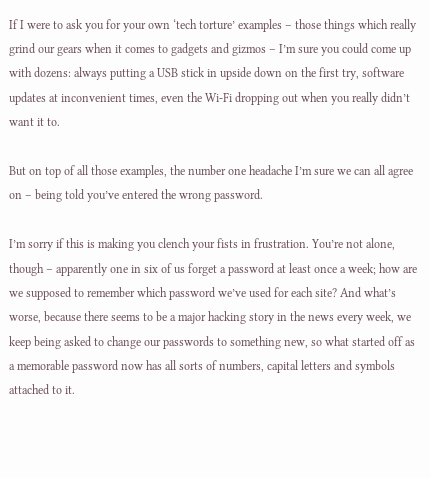If I were to ask you for your own ‘tech torture’ examples – those things which really grind our gears when it comes to gadgets and gizmos – I’m sure you could come up with dozens: always putting a USB stick in upside down on the first try, software updates at inconvenient times, even the Wi-Fi dropping out when you really didn’t want it to.

But on top of all those examples, the number one headache I’m sure we can all agree on – being told you’ve entered the wrong password.

I’m sorry if this is making you clench your fists in frustration. You’re not alone, though – apparently one in six of us forget a password at least once a week; how are we supposed to remember which password we’ve used for each site? And what’s worse, because there seems to be a major hacking story in the news every week, we keep being asked to change our passwords to something new, so what started off as a memorable password now has all sorts of numbers, capital letters and symbols attached to it.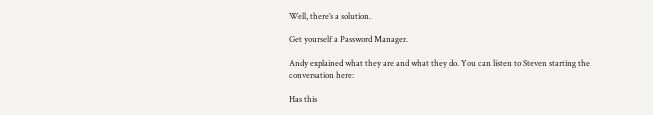Well, there’s a solution.

Get yourself a Password Manager.

Andy explained what they are and what they do. You can listen to Steven starting the conversation here:

Has this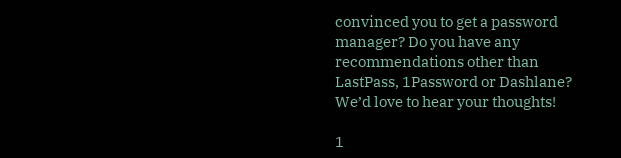convinced you to get a password manager? Do you have any recommendations other than LastPass, 1Password or Dashlane?  We’d love to hear your thoughts!

1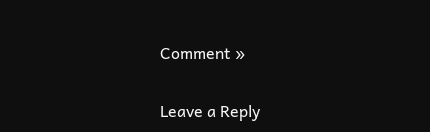Comment »

Leave a Reply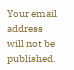Your email address will not be published.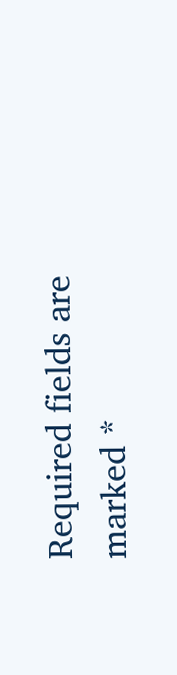Required fields are marked *